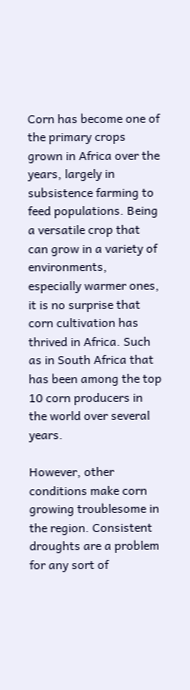Corn has become one of the primary crops grown in Africa over the years, largely in subsistence farming to feed populations. Being a versatile crop that can grow in a variety of environments, especially warmer ones, it is no surprise that corn cultivation has thrived in Africa. Such as in South Africa that has been among the top 10 corn producers in the world over several years.

However, other conditions make corn growing troublesome in the region. Consistent droughts are a problem for any sort of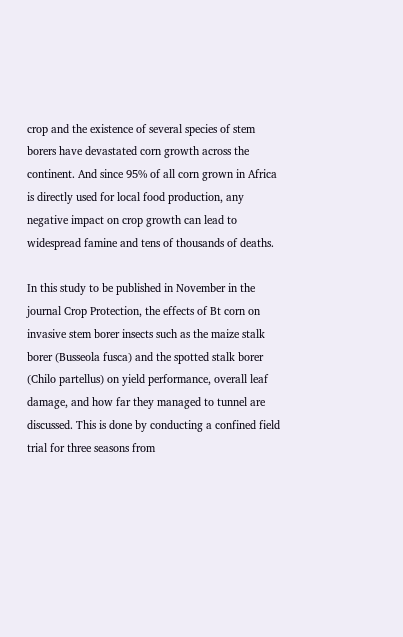crop and the existence of several species of stem borers have devastated corn growth across the continent. And since 95% of all corn grown in Africa is directly used for local food production, any negative impact on crop growth can lead to widespread famine and tens of thousands of deaths.

In this study to be published in November in the journal Crop Protection, the effects of Bt corn on invasive stem borer insects such as the maize stalk borer (Busseola fusca) and the spotted stalk borer (Chilo partellus) on yield performance, overall leaf damage, and how far they managed to tunnel are discussed. This is done by conducting a confined field trial for three seasons from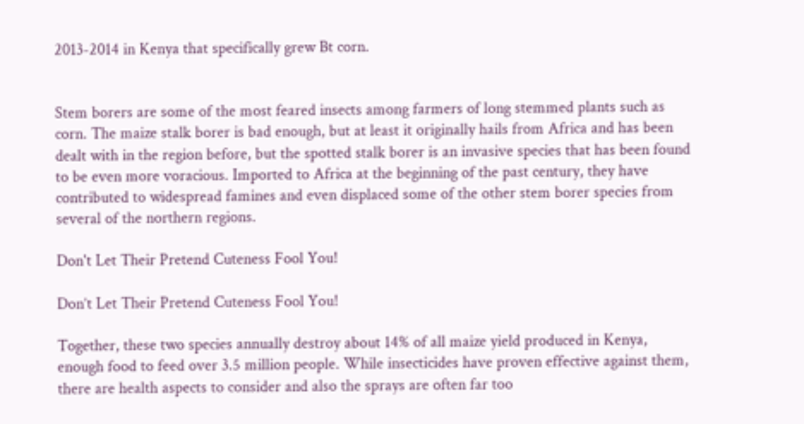2013-2014 in Kenya that specifically grew Bt corn.


Stem borers are some of the most feared insects among farmers of long stemmed plants such as corn. The maize stalk borer is bad enough, but at least it originally hails from Africa and has been dealt with in the region before, but the spotted stalk borer is an invasive species that has been found to be even more voracious. Imported to Africa at the beginning of the past century, they have contributed to widespread famines and even displaced some of the other stem borer species from several of the northern regions.

Don't Let Their Pretend Cuteness Fool You!

Don’t Let Their Pretend Cuteness Fool You!

Together, these two species annually destroy about 14% of all maize yield produced in Kenya, enough food to feed over 3.5 million people. While insecticides have proven effective against them, there are health aspects to consider and also the sprays are often far too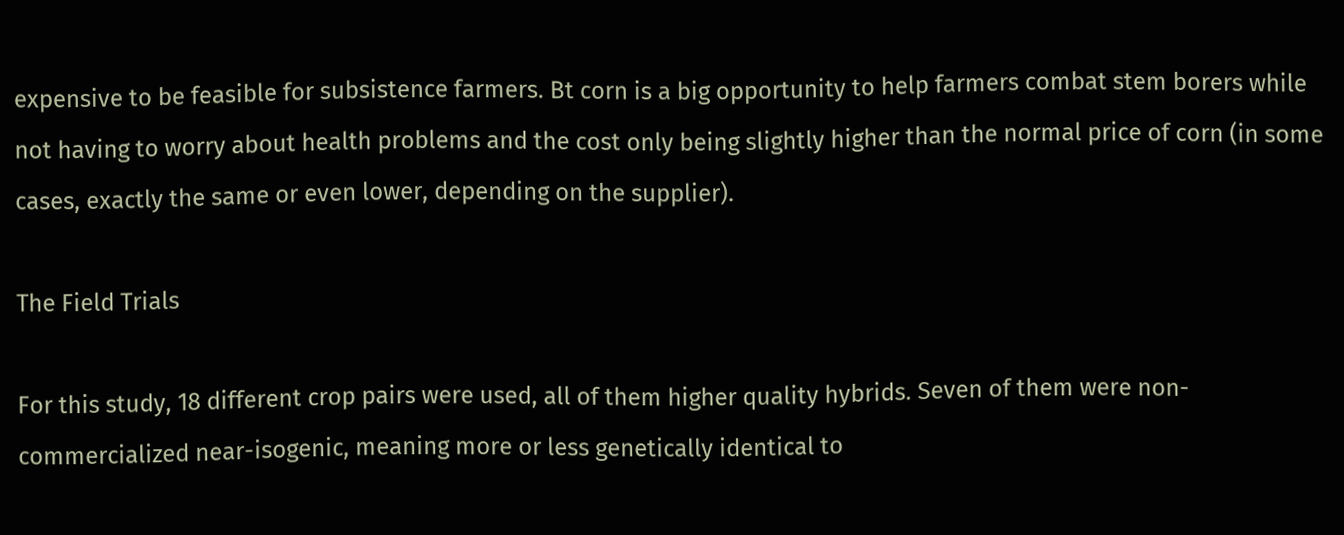expensive to be feasible for subsistence farmers. Bt corn is a big opportunity to help farmers combat stem borers while not having to worry about health problems and the cost only being slightly higher than the normal price of corn (in some cases, exactly the same or even lower, depending on the supplier).

The Field Trials

For this study, 18 different crop pairs were used, all of them higher quality hybrids. Seven of them were non-commercialized near-isogenic, meaning more or less genetically identical to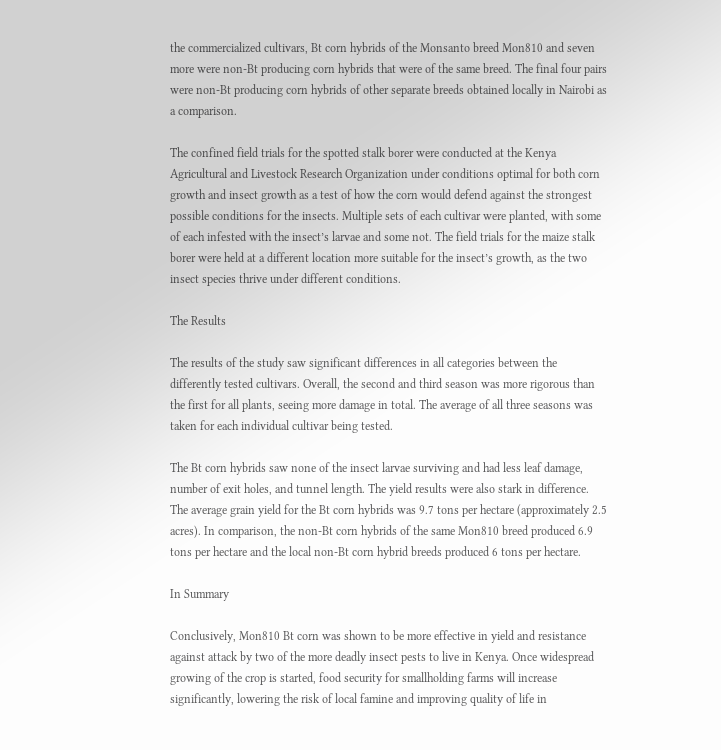the commercialized cultivars, Bt corn hybrids of the Monsanto breed Mon810 and seven more were non-Bt producing corn hybrids that were of the same breed. The final four pairs were non-Bt producing corn hybrids of other separate breeds obtained locally in Nairobi as a comparison.

The confined field trials for the spotted stalk borer were conducted at the Kenya Agricultural and Livestock Research Organization under conditions optimal for both corn growth and insect growth as a test of how the corn would defend against the strongest possible conditions for the insects. Multiple sets of each cultivar were planted, with some of each infested with the insect’s larvae and some not. The field trials for the maize stalk borer were held at a different location more suitable for the insect’s growth, as the two insect species thrive under different conditions.

The Results

The results of the study saw significant differences in all categories between the differently tested cultivars. Overall, the second and third season was more rigorous than the first for all plants, seeing more damage in total. The average of all three seasons was taken for each individual cultivar being tested.

The Bt corn hybrids saw none of the insect larvae surviving and had less leaf damage, number of exit holes, and tunnel length. The yield results were also stark in difference. The average grain yield for the Bt corn hybrids was 9.7 tons per hectare (approximately 2.5 acres). In comparison, the non-Bt corn hybrids of the same Mon810 breed produced 6.9 tons per hectare and the local non-Bt corn hybrid breeds produced 6 tons per hectare.

In Summary

Conclusively, Mon810 Bt corn was shown to be more effective in yield and resistance against attack by two of the more deadly insect pests to live in Kenya. Once widespread growing of the crop is started, food security for smallholding farms will increase significantly, lowering the risk of local famine and improving quality of life in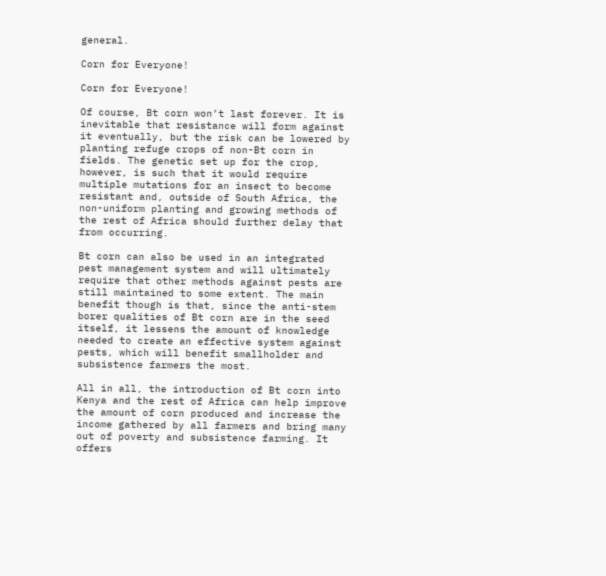general.

Corn for Everyone!

Corn for Everyone!

Of course, Bt corn won’t last forever. It is inevitable that resistance will form against it eventually, but the risk can be lowered by planting refuge crops of non-Bt corn in fields. The genetic set up for the crop, however, is such that it would require multiple mutations for an insect to become resistant and, outside of South Africa, the non-uniform planting and growing methods of the rest of Africa should further delay that from occurring.

Bt corn can also be used in an integrated pest management system and will ultimately require that other methods against pests are still maintained to some extent. The main benefit though is that, since the anti-stem borer qualities of Bt corn are in the seed itself, it lessens the amount of knowledge needed to create an effective system against pests, which will benefit smallholder and subsistence farmers the most.

All in all, the introduction of Bt corn into Kenya and the rest of Africa can help improve the amount of corn produced and increase the income gathered by all farmers and bring many out of poverty and subsistence farming. It offers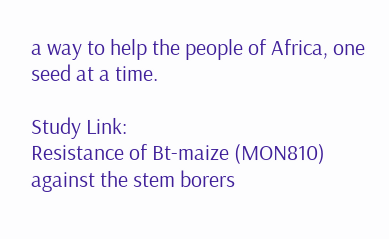a way to help the people of Africa, one seed at a time.

Study Link:
Resistance of Bt-maize (MON810) against the stem borers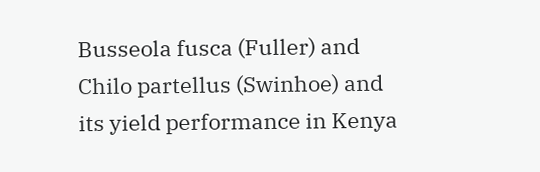Busseola fusca (Fuller) and Chilo partellus (Swinhoe) and its yield performance in Kenya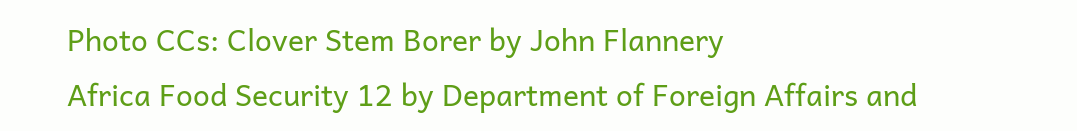Photo CCs: Clover Stem Borer by John Flannery
Africa Food Security 12 by Department of Foreign Affairs and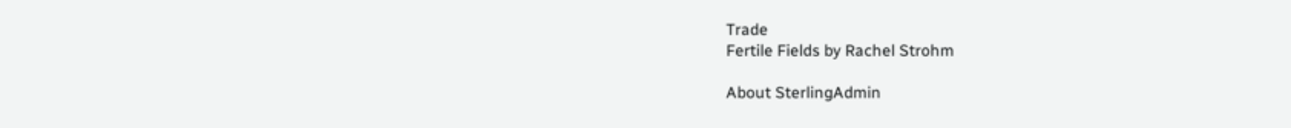Trade
Fertile Fields by Rachel Strohm

About SterlingAdmin